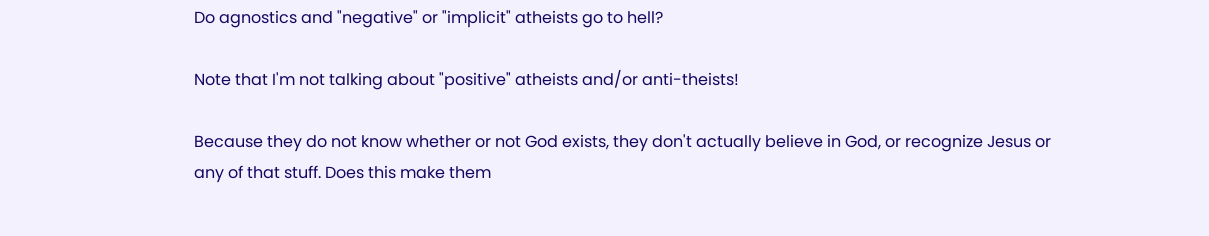Do agnostics and "negative" or "implicit" atheists go to hell?

Note that I'm not talking about "positive" atheists and/or anti-theists!

Because they do not know whether or not God exists, they don't actually believe in God, or recognize Jesus or any of that stuff. Does this make them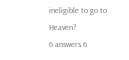ineligible to go to Heaven?
6 answers 6